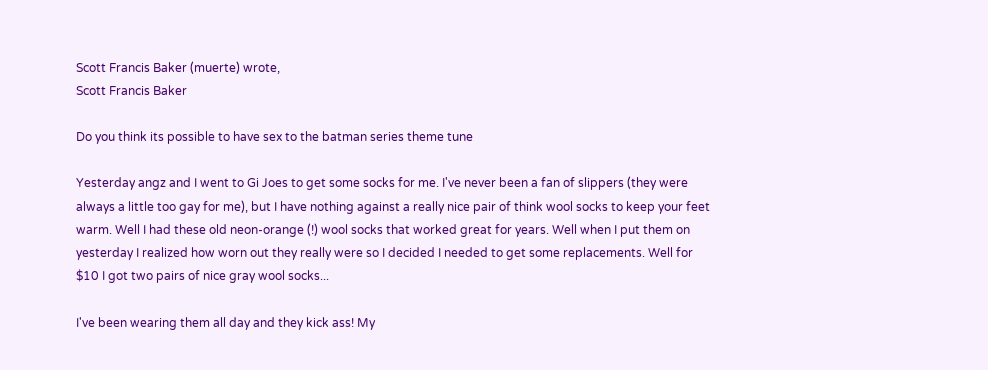Scott Francis Baker (muerte) wrote,
Scott Francis Baker

Do you think its possible to have sex to the batman series theme tune

Yesterday angz and I went to Gi Joes to get some socks for me. I've never been a fan of slippers (they were always a little too gay for me), but I have nothing against a really nice pair of think wool socks to keep your feet warm. Well I had these old neon-orange (!) wool socks that worked great for years. Well when I put them on yesterday I realized how worn out they really were so I decided I needed to get some replacements. Well for $10 I got two pairs of nice gray wool socks...

I've been wearing them all day and they kick ass! My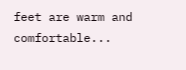feet are warm and comfortable...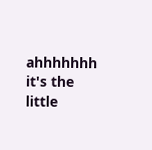ahhhhhhh it's the little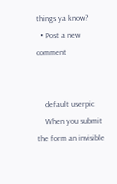things ya know?
  • Post a new comment


    default userpic
    When you submit the form an invisible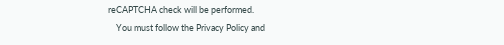reCAPTCHA check will be performed.
    You must follow the Privacy Policy and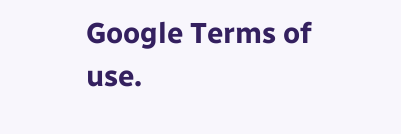Google Terms of use.